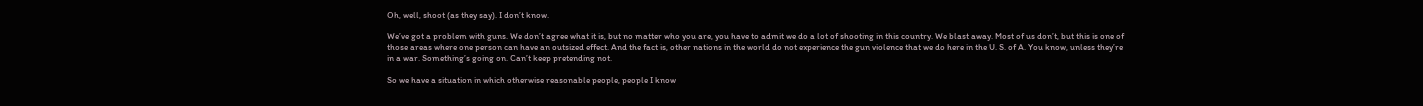Oh, well, shoot (as they say). I don’t know.

We’ve got a problem with guns. We don’t agree what it is, but no matter who you are, you have to admit we do a lot of shooting in this country. We blast away. Most of us don’t, but this is one of those areas where one person can have an outsized effect. And the fact is, other nations in the world do not experience the gun violence that we do here in the U. S. of A. You know, unless they’re in a war. Something’s going on. Can’t keep pretending not.

So we have a situation in which otherwise reasonable people, people I know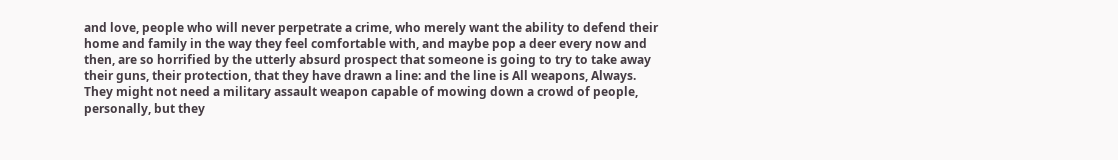and love, people who will never perpetrate a crime, who merely want the ability to defend their home and family in the way they feel comfortable with, and maybe pop a deer every now and then, are so horrified by the utterly absurd prospect that someone is going to try to take away their guns, their protection, that they have drawn a line: and the line is All weapons, Always. They might not need a military assault weapon capable of mowing down a crowd of people, personally, but they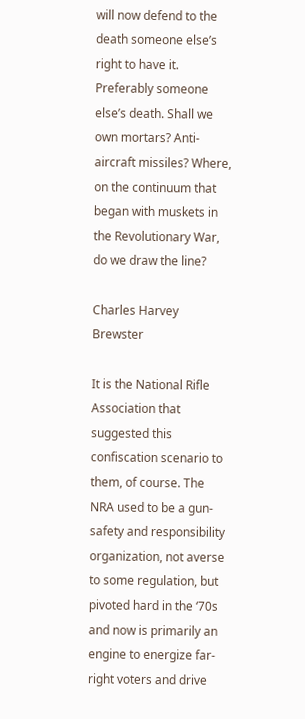will now defend to the death someone else’s right to have it. Preferably someone else’s death. Shall we own mortars? Anti-aircraft missiles? Where, on the continuum that began with muskets in the Revolutionary War, do we draw the line?

Charles Harvey Brewster

It is the National Rifle Association that suggested this confiscation scenario to them, of course. The NRA used to be a gun-safety and responsibility organization, not averse to some regulation, but pivoted hard in the ‘70s and now is primarily an engine to energize far-right voters and drive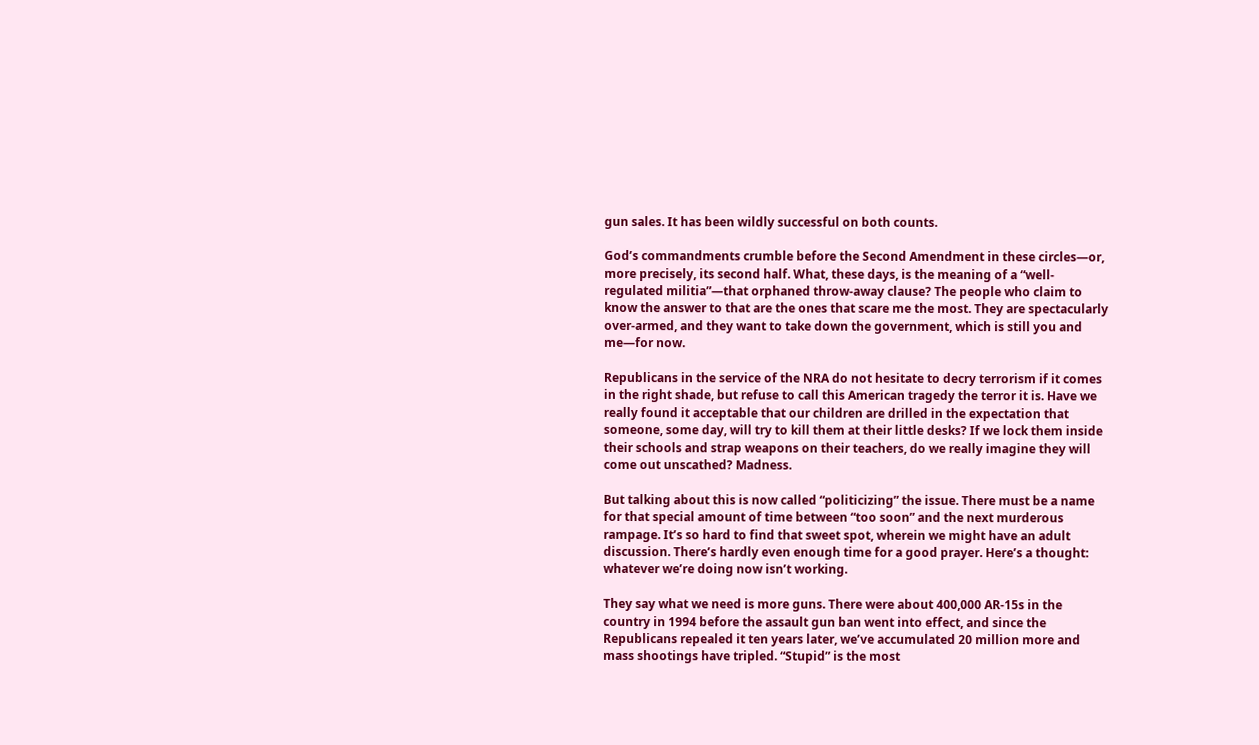gun sales. It has been wildly successful on both counts.

God’s commandments crumble before the Second Amendment in these circles—or, more precisely, its second half. What, these days, is the meaning of a “well-regulated militia”—that orphaned throw-away clause? The people who claim to know the answer to that are the ones that scare me the most. They are spectacularly over-armed, and they want to take down the government, which is still you and me—for now.

Republicans in the service of the NRA do not hesitate to decry terrorism if it comes in the right shade, but refuse to call this American tragedy the terror it is. Have we really found it acceptable that our children are drilled in the expectation that someone, some day, will try to kill them at their little desks? If we lock them inside their schools and strap weapons on their teachers, do we really imagine they will come out unscathed? Madness.

But talking about this is now called “politicizing” the issue. There must be a name for that special amount of time between “too soon” and the next murderous rampage. It’s so hard to find that sweet spot, wherein we might have an adult discussion. There’s hardly even enough time for a good prayer. Here’s a thought: whatever we’re doing now isn’t working.

They say what we need is more guns. There were about 400,000 AR-15s in the country in 1994 before the assault gun ban went into effect, and since the Republicans repealed it ten years later, we’ve accumulated 20 million more and mass shootings have tripled. “Stupid” is the most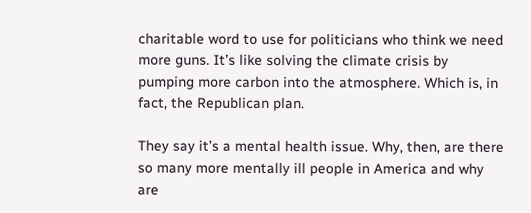charitable word to use for politicians who think we need more guns. It’s like solving the climate crisis by pumping more carbon into the atmosphere. Which is, in fact, the Republican plan.

They say it’s a mental health issue. Why, then, are there so many more mentally ill people in America and why are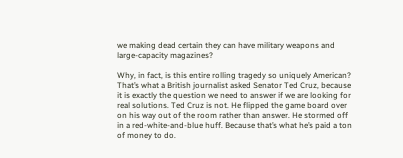we making dead certain they can have military weapons and large-capacity magazines?

Why, in fact, is this entire rolling tragedy so uniquely American? That’s what a British journalist asked Senator Ted Cruz, because it is exactly the question we need to answer if we are looking for real solutions. Ted Cruz is not. He flipped the game board over on his way out of the room rather than answer. He stormed off in a red-white-and-blue huff. Because that’s what he’s paid a ton of money to do.